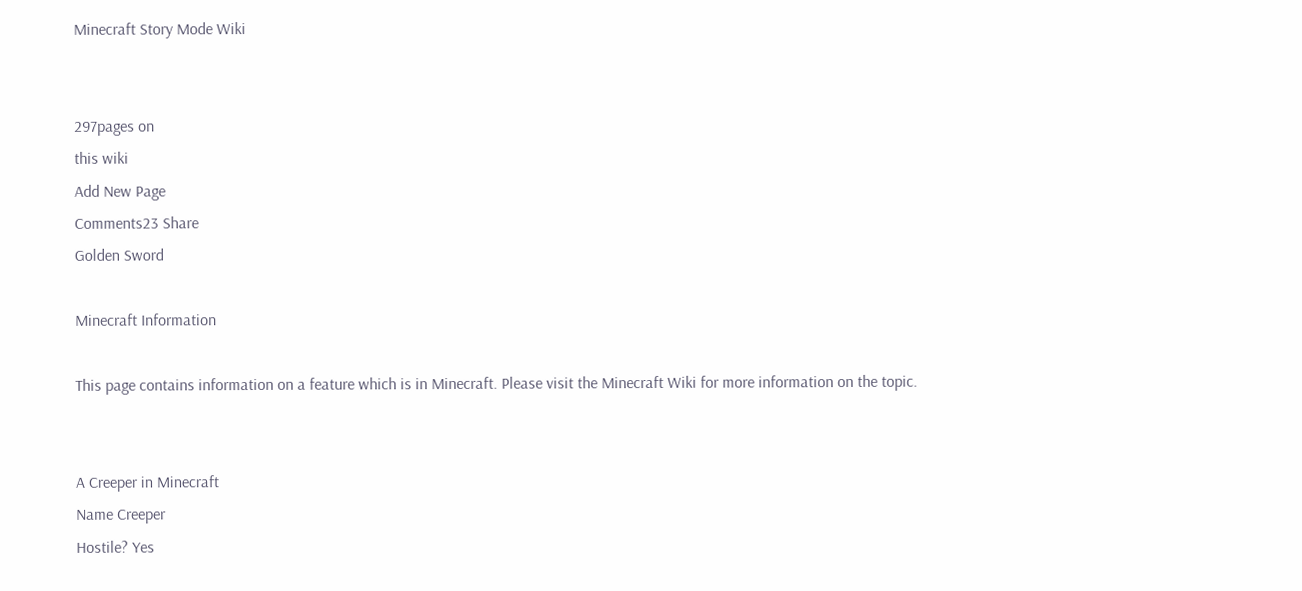Minecraft Story Mode Wiki


297pages on
this wiki
Add New Page
Comments23 Share
Golden Sword

Minecraft Information

This page contains information on a feature which is in Minecraft. Please visit the Minecraft Wiki for more information on the topic.


A Creeper in Minecraft
Name Creeper
Hostile? Yes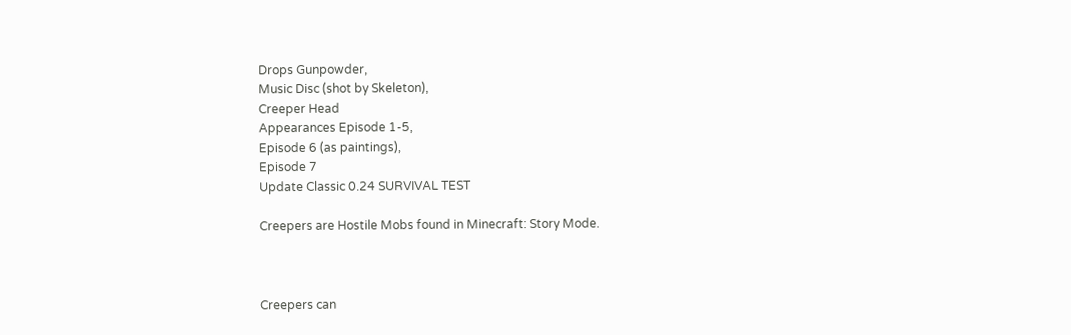Drops Gunpowder,
Music Disc (shot by Skeleton),
Creeper Head
Appearances Episode 1-5,
Episode 6 (as paintings),
Episode 7
Update Classic 0.24 SURVIVAL TEST

Creepers are Hostile Mobs found in Minecraft: Story Mode.



Creepers can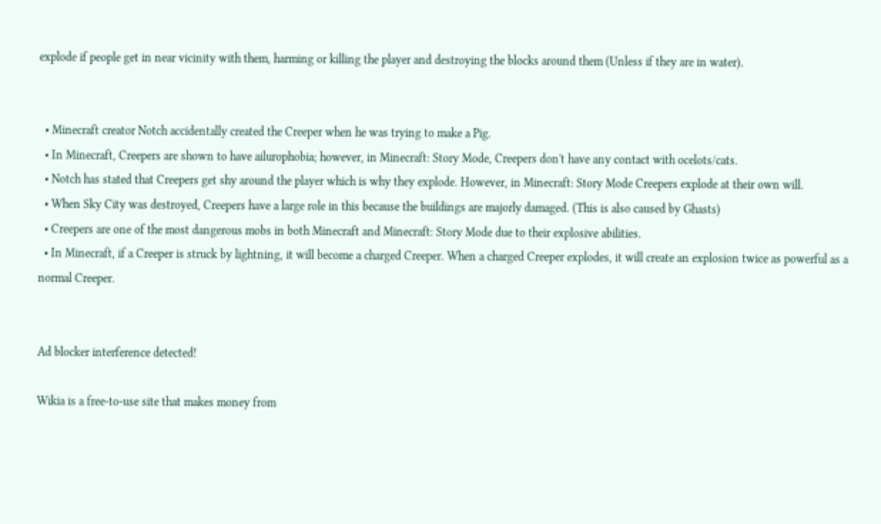explode if people get in near vicinity with them, harming or killing the player and destroying the blocks around them (Unless if they are in water).


  • Minecraft creator Notch accidentally created the Creeper when he was trying to make a Pig.
  • In Minecraft, Creepers are shown to have ailurophobia; however, in Minecraft: Story Mode, Creepers don't have any contact with ocelots/cats.
  • Notch has stated that Creepers get shy around the player which is why they explode. However, in Minecraft: Story Mode Creepers explode at their own will.
  • When Sky City was destroyed, Creepers have a large role in this because the buildings are majorly damaged. (This is also caused by Ghasts)
  • Creepers are one of the most dangerous mobs in both Minecraft and Minecraft: Story Mode due to their explosive abilities.
  • In Minecraft, if a Creeper is struck by lightning, it will become a charged Creeper. When a charged Creeper explodes, it will create an explosion twice as powerful as a normal Creeper.


Ad blocker interference detected!

Wikia is a free-to-use site that makes money from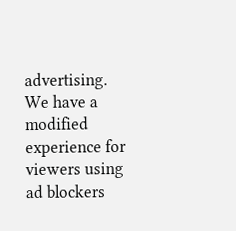advertising. We have a modified experience for viewers using ad blockers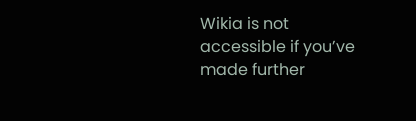Wikia is not accessible if you’ve made further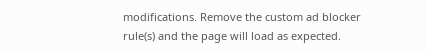modifications. Remove the custom ad blocker rule(s) and the page will load as expected.